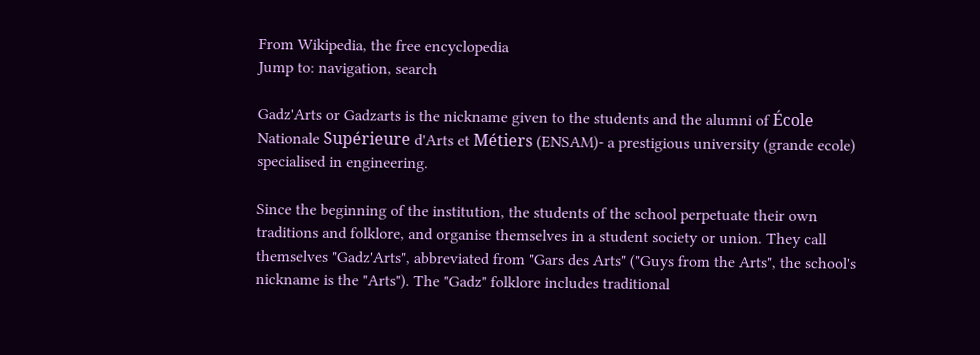From Wikipedia, the free encyclopedia
Jump to: navigation, search

Gadz'Arts or Gadzarts is the nickname given to the students and the alumni of École Nationale Supérieure d'Arts et Métiers (ENSAM)- a prestigious university (grande ecole) specialised in engineering.

Since the beginning of the institution, the students of the school perpetuate their own traditions and folklore, and organise themselves in a student society or union. They call themselves "Gadz'Arts", abbreviated from "Gars des Arts" ("Guys from the Arts", the school's nickname is the "Arts"). The "Gadz" folklore includes traditional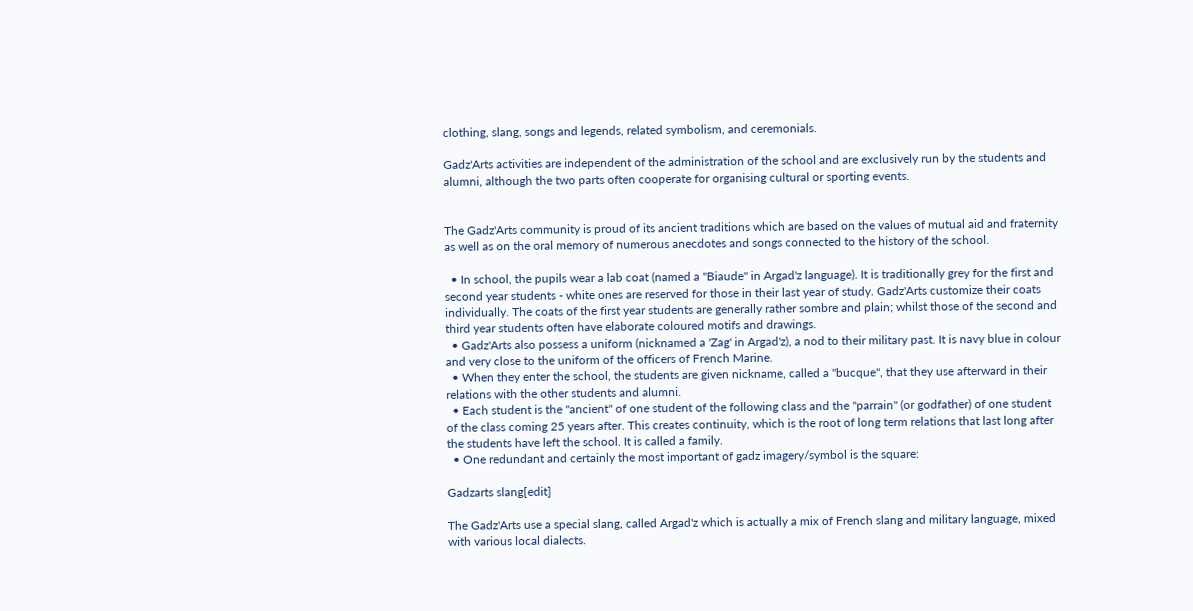clothing, slang, songs and legends, related symbolism, and ceremonials.

Gadz'Arts activities are independent of the administration of the school and are exclusively run by the students and alumni, although the two parts often cooperate for organising cultural or sporting events.


The Gadz'Arts community is proud of its ancient traditions which are based on the values of mutual aid and fraternity as well as on the oral memory of numerous anecdotes and songs connected to the history of the school.

  • In school, the pupils wear a lab coat (named a "Biaude" in Argad'z language). It is traditionally grey for the first and second year students - white ones are reserved for those in their last year of study. Gadz'Arts customize their coats individually. The coats of the first year students are generally rather sombre and plain; whilst those of the second and third year students often have elaborate coloured motifs and drawings.
  • Gadz'Arts also possess a uniform (nicknamed a 'Zag' in Argad'z), a nod to their military past. It is navy blue in colour and very close to the uniform of the officers of French Marine.
  • When they enter the school, the students are given nickname, called a "bucque", that they use afterward in their relations with the other students and alumni.
  • Each student is the "ancient" of one student of the following class and the "parrain" (or godfather) of one student of the class coming 25 years after. This creates continuity, which is the root of long term relations that last long after the students have left the school. It is called a family.
  • One redundant and certainly the most important of gadz imagery/symbol is the square:

Gadzarts slang[edit]

The Gadz'Arts use a special slang, called Argad'z which is actually a mix of French slang and military language, mixed with various local dialects.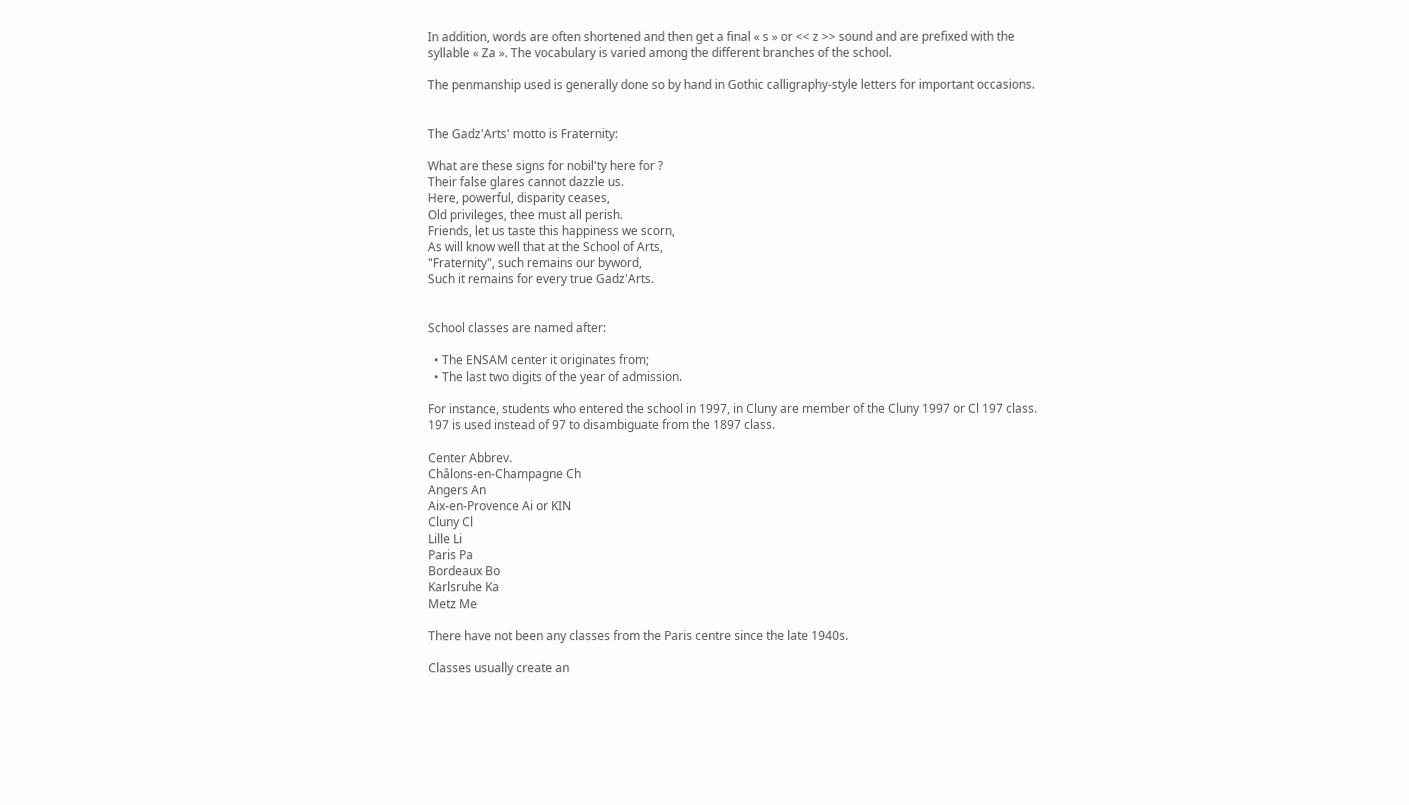In addition, words are often shortened and then get a final « s » or << z >> sound and are prefixed with the syllable « Za ». The vocabulary is varied among the different branches of the school.

The penmanship used is generally done so by hand in Gothic calligraphy-style letters for important occasions.


The Gadz'Arts' motto is Fraternity:

What are these signs for nobil'ty here for ?
Their false glares cannot dazzle us.
Here, powerful, disparity ceases,
Old privileges, thee must all perish.
Friends, let us taste this happiness we scorn,
As will know well that at the School of Arts,
"Fraternity", such remains our byword,
Such it remains for every true Gadz'Arts.


School classes are named after:

  • The ENSAM center it originates from;
  • The last two digits of the year of admission.

For instance, students who entered the school in 1997, in Cluny are member of the Cluny 1997 or Cl 197 class. 197 is used instead of 97 to disambiguate from the 1897 class.

Center Abbrev.
Châlons-en-Champagne Ch
Angers An
Aix-en-Provence Ai or KIN
Cluny Cl
Lille Li
Paris Pa
Bordeaux Bo
Karlsruhe Ka
Metz Me

There have not been any classes from the Paris centre since the late 1940s.

Classes usually create an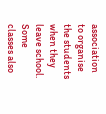association to organise the students when they leave school. Some classes also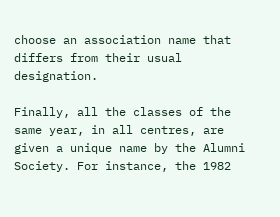choose an association name that differs from their usual designation.

Finally, all the classes of the same year, in all centres, are given a unique name by the Alumni Society. For instance, the 1982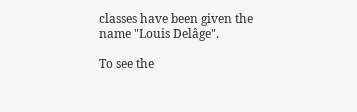classes have been given the name "Louis Delâge".

To see the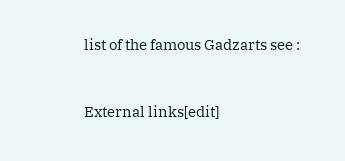list of the famous Gadzarts see :


External links[edit]